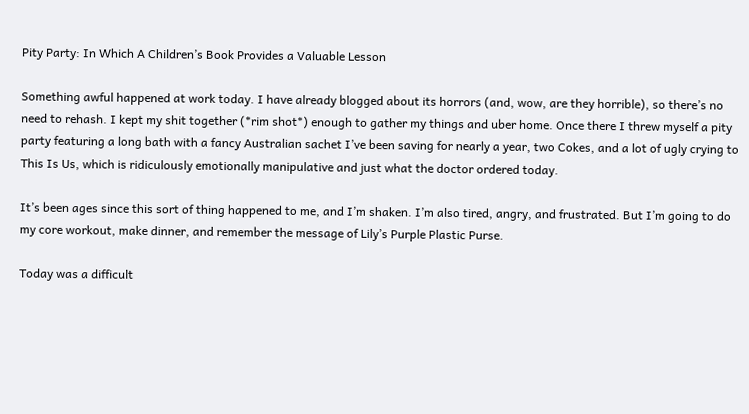Pity Party: In Which A Children’s Book Provides a Valuable Lesson

Something awful happened at work today. I have already blogged about its horrors (and, wow, are they horrible), so there’s no need to rehash. I kept my shit together (*rim shot*) enough to gather my things and uber home. Once there I threw myself a pity party featuring a long bath with a fancy Australian sachet I’ve been saving for nearly a year, two Cokes, and a lot of ugly crying to This Is Us, which is ridiculously emotionally manipulative and just what the doctor ordered today.

It’s been ages since this sort of thing happened to me, and I’m shaken. I’m also tired, angry, and frustrated. But I’m going to do my core workout, make dinner, and remember the message of Lily’s Purple Plastic Purse.

Today was a difficult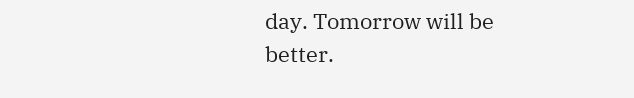day. Tomorrow will be better.